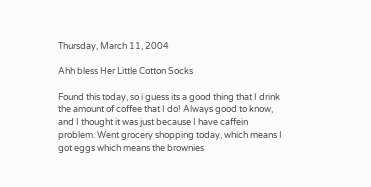Thursday, March 11, 2004

Ahh bless Her Little Cotton Socks

Found this today, so i guess its a good thing that I drink the amount of coffee that I do! Always good to know, and I thought it was just because I have caffein problem. Went grocery shopping today, which means I got eggs which means the brownies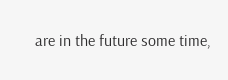are in the future some time,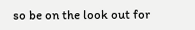so be on the look out for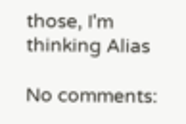those, I'm thinking Alias

No comments: